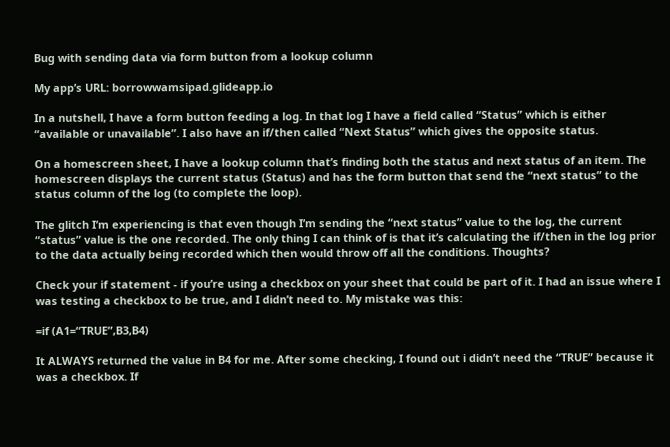Bug with sending data via form button from a lookup column

My app’s URL: borrowwamsipad.glideapp.io

In a nutshell, I have a form button feeding a log. In that log I have a field called “Status” which is either “available or unavailable”. I also have an if/then called “Next Status” which gives the opposite status.

On a homescreen sheet, I have a lookup column that’s finding both the status and next status of an item. The homescreen displays the current status (Status) and has the form button that send the “next status” to the status column of the log (to complete the loop).

The glitch I’m experiencing is that even though I’m sending the “next status” value to the log, the current “status” value is the one recorded. The only thing I can think of is that it’s calculating the if/then in the log prior to the data actually being recorded which then would throw off all the conditions. Thoughts?

Check your if statement - if you’re using a checkbox on your sheet that could be part of it. I had an issue where I was testing a checkbox to be true, and I didn’t need to. My mistake was this:

=if (A1=“TRUE”,B3,B4)

It ALWAYS returned the value in B4 for me. After some checking, I found out i didn’t need the “TRUE” because it was a checkbox. If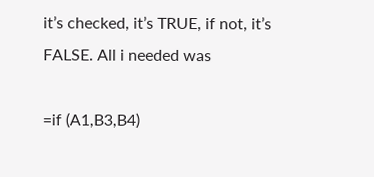it’s checked, it’s TRUE, if not, it’s FALSE. All i needed was

=if (A1,B3,B4)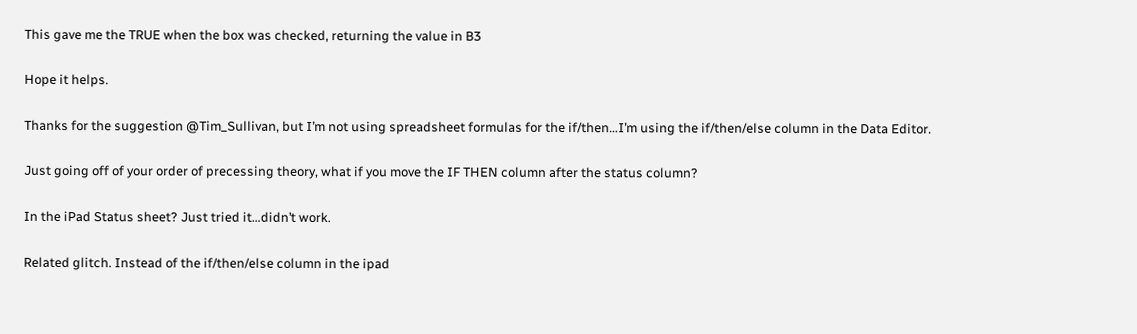This gave me the TRUE when the box was checked, returning the value in B3

Hope it helps.

Thanks for the suggestion @Tim_Sullivan, but I’m not using spreadsheet formulas for the if/then…I’m using the if/then/else column in the Data Editor.

Just going off of your order of precessing theory, what if you move the IF THEN column after the status column?

In the iPad Status sheet? Just tried it…didn’t work.

Related glitch. Instead of the if/then/else column in the ipad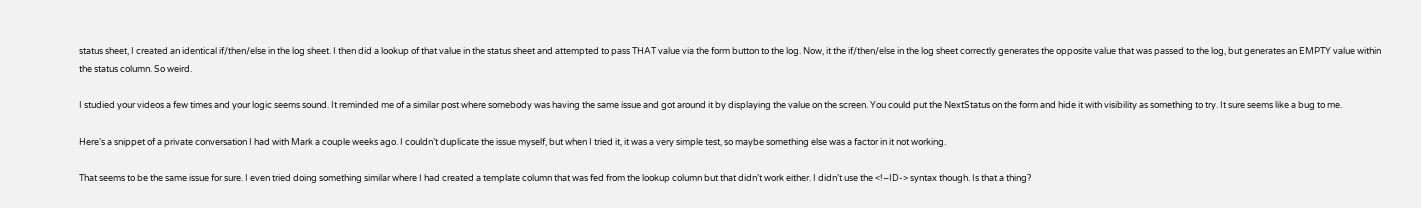status sheet, I created an identical if/then/else in the log sheet. I then did a lookup of that value in the status sheet and attempted to pass THAT value via the form button to the log. Now, it the if/then/else in the log sheet correctly generates the opposite value that was passed to the log, but generates an EMPTY value within the status column. So weird.

I studied your videos a few times and your logic seems sound. It reminded me of a similar post where somebody was having the same issue and got around it by displaying the value on the screen. You could put the NextStatus on the form and hide it with visibility as something to try. It sure seems like a bug to me.

Here’s a snippet of a private conversation I had with Mark a couple weeks ago. I couldn’t duplicate the issue myself, but when I tried it, it was a very simple test, so maybe something else was a factor in it not working.

That seems to be the same issue for sure. I even tried doing something similar where I had created a template column that was fed from the lookup column but that didn’t work either. I didn’t use the <!–ID-> syntax though. Is that a thing?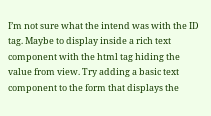I’m not sure what the intend was with the ID tag. Maybe to display inside a rich text component with the html tag hiding the value from view. Try adding a basic text component to the form that displays the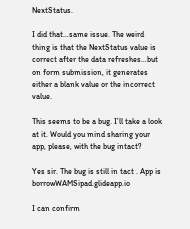NextStatus.

I did that…same issue. The weird thing is that the NextStatus value is correct after the data refreshes…but on form submission, it generates either a blank value or the incorrect value.

This seems to be a bug. I’ll take a look at it. Would you mind sharing your app, please, with the bug intact?

Yes sir. The bug is still in tact . App is borrowWAMSipad.glideapp.io

I can confirm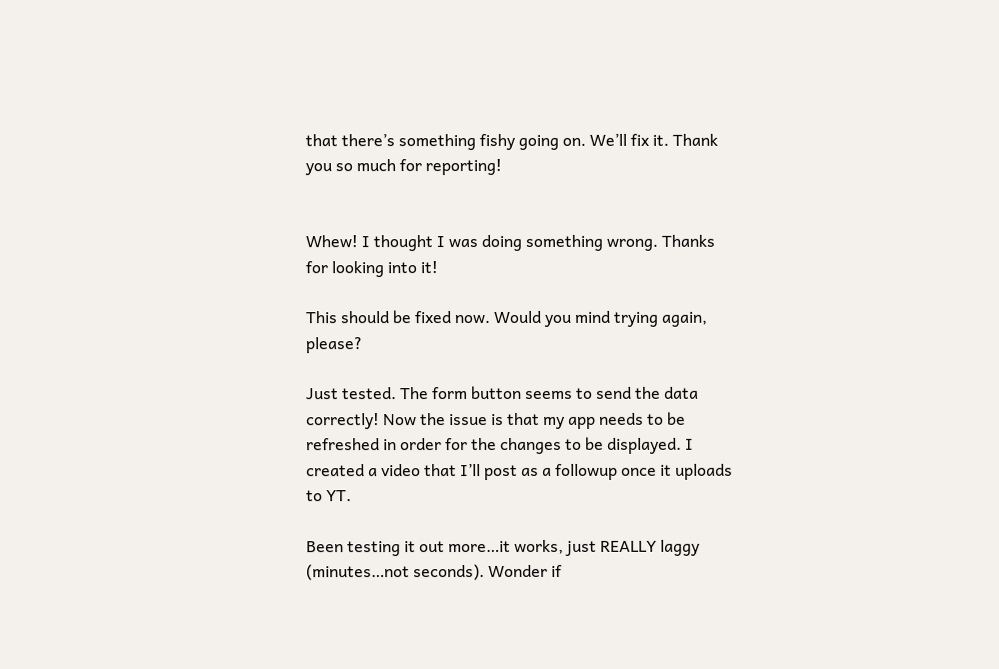that there’s something fishy going on. We’ll fix it. Thank you so much for reporting!


Whew! I thought I was doing something wrong. Thanks for looking into it!

This should be fixed now. Would you mind trying again, please?

Just tested. The form button seems to send the data correctly! Now the issue is that my app needs to be refreshed in order for the changes to be displayed. I created a video that I’ll post as a followup once it uploads to YT.

Been testing it out more…it works, just REALLY laggy (minutes…not seconds). Wonder if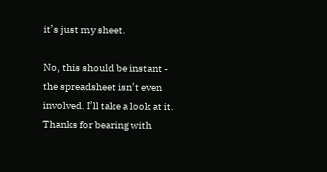it’s just my sheet.

No, this should be instant - the spreadsheet isn’t even involved. I’ll take a look at it. Thanks for bearing with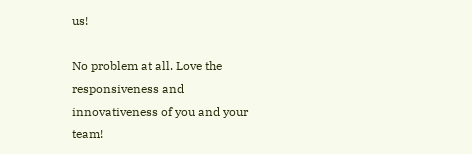us!

No problem at all. Love the responsiveness and innovativeness of you and your team!